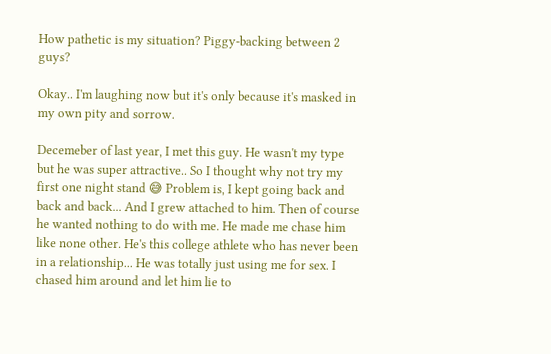How pathetic is my situation? Piggy-backing between 2 guys?

Okay.. I'm laughing now but it's only because it's masked in my own pity and sorrow.

Decemeber of last year, I met this guy. He wasn't my type but he was super attractive.. So I thought why not try my first one night stand 😅 Problem is, I kept going back and back and back... And I grew attached to him. Then of course he wanted nothing to do with me. He made me chase him like none other. He's this college athlete who has never been in a relationship... He was totally just using me for sex. I chased him around and let him lie to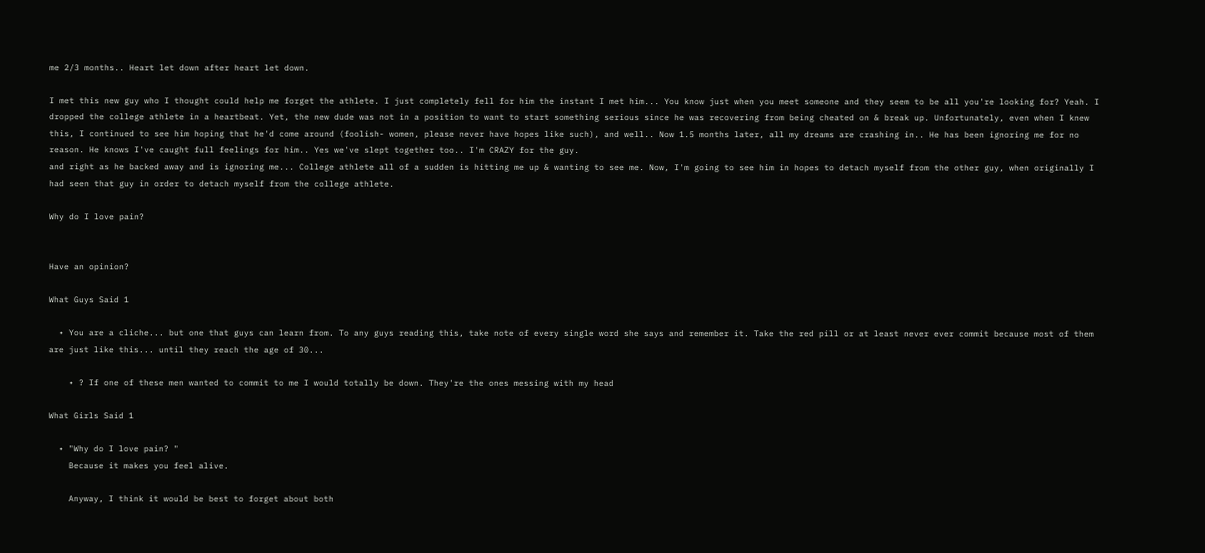me 2/3 months.. Heart let down after heart let down.

I met this new guy who I thought could help me forget the athlete. I just completely fell for him the instant I met him... You know just when you meet someone and they seem to be all you're looking for? Yeah. I dropped the college athlete in a heartbeat. Yet, the new dude was not in a position to want to start something serious since he was recovering from being cheated on & break up. Unfortunately, even when I knew this, I continued to see him hoping that he'd come around (foolish- women, please never have hopes like such), and well.. Now 1.5 months later, all my dreams are crashing in.. He has been ignoring me for no reason. He knows I've caught full feelings for him.. Yes we've slept together too.. I'm CRAZY for the guy.
and right as he backed away and is ignoring me... College athlete all of a sudden is hitting me up & wanting to see me. Now, I'm going to see him in hopes to detach myself from the other guy, when originally I had seen that guy in order to detach myself from the college athlete.

Why do I love pain?


Have an opinion?

What Guys Said 1

  • You are a cliche... but one that guys can learn from. To any guys reading this, take note of every single word she says and remember it. Take the red pill or at least never ever commit because most of them are just like this... until they reach the age of 30...

    • ? If one of these men wanted to commit to me I would totally be down. They're the ones messing with my head

What Girls Said 1

  • "Why do I love pain? "
    Because it makes you feel alive.

    Anyway, I think it would be best to forget about both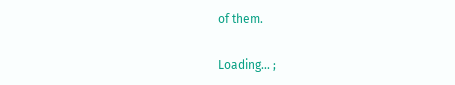of them.

Loading... ;